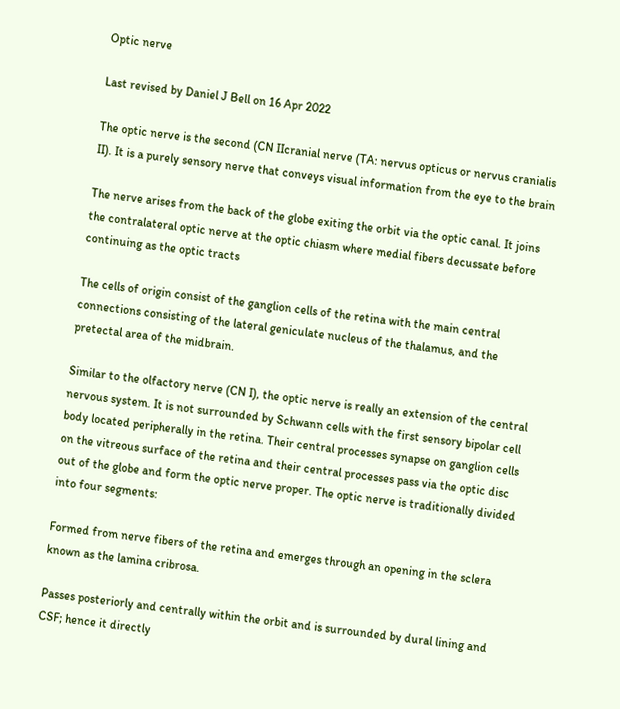Optic nerve

Last revised by Daniel J Bell on 16 Apr 2022

The optic nerve is the second (CN IIcranial nerve (TA: nervus opticus or nervus cranialis II). It is a purely sensory nerve that conveys visual information from the eye to the brain

The nerve arises from the back of the globe exiting the orbit via the optic canal. It joins the contralateral optic nerve at the optic chiasm where medial fibers decussate before continuing as the optic tracts

The cells of origin consist of the ganglion cells of the retina with the main central connections consisting of the lateral geniculate nucleus of the thalamus, and the pretectal area of the midbrain.

Similar to the olfactory nerve (CN I), the optic nerve is really an extension of the central nervous system. It is not surrounded by Schwann cells with the first sensory bipolar cell body located peripherally in the retina. Their central processes synapse on ganglion cells on the vitreous surface of the retina and their central processes pass via the optic disc out of the globe and form the optic nerve proper. The optic nerve is traditionally divided into four segments:

Formed from nerve fibers of the retina and emerges through an opening in the sclera known as the lamina cribrosa.

Passes posteriorly and centrally within the orbit and is surrounded by dural lining and CSF; hence it directly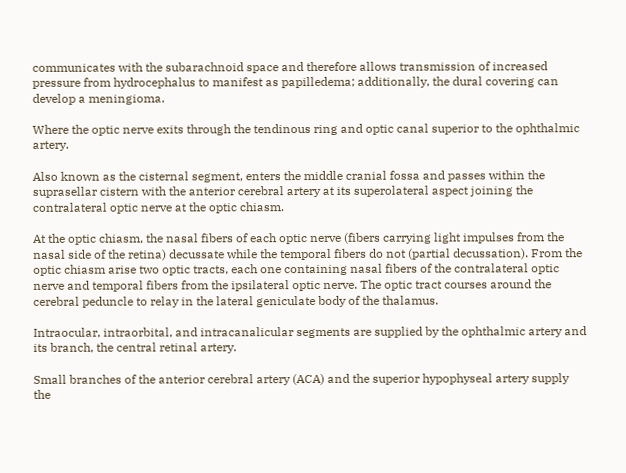communicates with the subarachnoid space and therefore allows transmission of increased pressure from hydrocephalus to manifest as papilledema; additionally, the dural covering can develop a meningioma.

Where the optic nerve exits through the tendinous ring and optic canal superior to the ophthalmic artery.

Also known as the cisternal segment, enters the middle cranial fossa and passes within the suprasellar cistern with the anterior cerebral artery at its superolateral aspect joining the contralateral optic nerve at the optic chiasm.

At the optic chiasm, the nasal fibers of each optic nerve (fibers carrying light impulses from the nasal side of the retina) decussate while the temporal fibers do not (partial decussation). From the optic chiasm arise two optic tracts, each one containing nasal fibers of the contralateral optic nerve and temporal fibers from the ipsilateral optic nerve. The optic tract courses around the cerebral peduncle to relay in the lateral geniculate body of the thalamus.

Intraocular, intraorbital, and intracanalicular segments are supplied by the ophthalmic artery and its branch, the central retinal artery.

Small branches of the anterior cerebral artery (ACA) and the superior hypophyseal artery supply the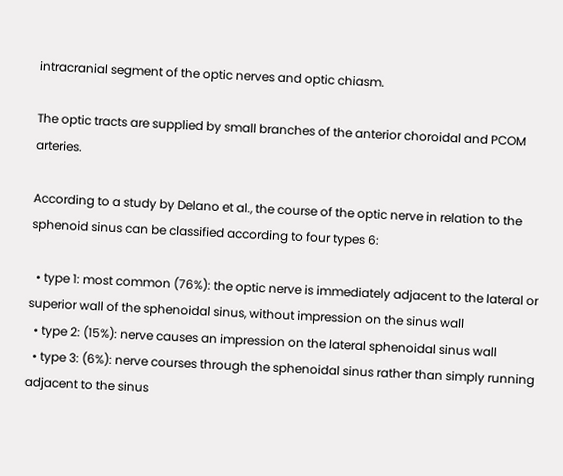intracranial segment of the optic nerves and optic chiasm.

The optic tracts are supplied by small branches of the anterior choroidal and PCOM arteries.

According to a study by Delano et al., the course of the optic nerve in relation to the sphenoid sinus can be classified according to four types 6:

  • type 1: most common (76%): the optic nerve is immediately adjacent to the lateral or superior wall of the sphenoidal sinus, without impression on the sinus wall
  • type 2: (15%): nerve causes an impression on the lateral sphenoidal sinus wall
  • type 3: (6%): nerve courses through the sphenoidal sinus rather than simply running adjacent to the sinus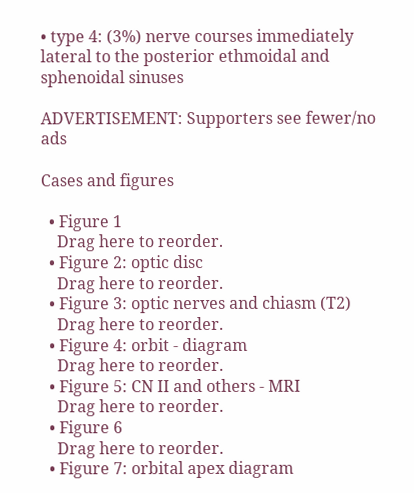• type 4: (3%) nerve courses immediately lateral to the posterior ethmoidal and sphenoidal sinuses

ADVERTISEMENT: Supporters see fewer/no ads

Cases and figures

  • Figure 1
    Drag here to reorder.
  • Figure 2: optic disc
    Drag here to reorder.
  • Figure 3: optic nerves and chiasm (T2)
    Drag here to reorder.
  • Figure 4: orbit - diagram
    Drag here to reorder.
  • Figure 5: CN II and others - MRI
    Drag here to reorder.
  • Figure 6
    Drag here to reorder.
  • Figure 7: orbital apex diagram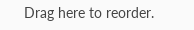Drag here to reorder.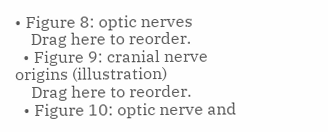• Figure 8: optic nerves
    Drag here to reorder.
  • Figure 9: cranial nerve origins (illustration)
    Drag here to reorder.
  • Figure 10: optic nerve and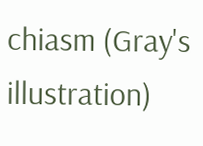chiasm (Gray's illustration)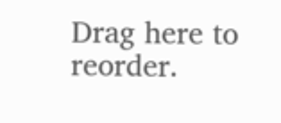Drag here to reorder.